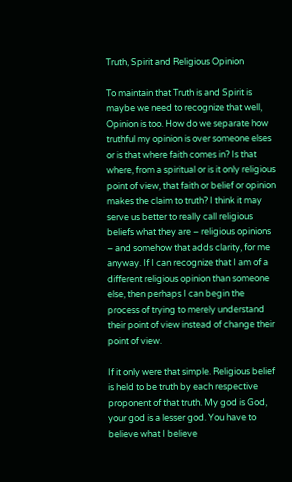Truth, Spirit and Religious Opinion

To maintain that Truth is and Spirit is maybe we need to recognize that well, Opinion is too. How do we separate how truthful my opinion is over someone elses or is that where faith comes in? Is that where, from a spiritual or is it only religious point of view, that faith or belief or opinion makes the claim to truth? I think it may serve us better to really call religious beliefs what they are – religious opinions – and somehow that adds clarity, for me anyway. If I can recognize that I am of a different religious opinion than someone else, then perhaps I can begin the process of trying to merely understand their point of view instead of change their point of view.

If it only were that simple. Religious belief is held to be truth by each respective proponent of that truth. My god is God, your god is a lesser god. You have to believe what I believe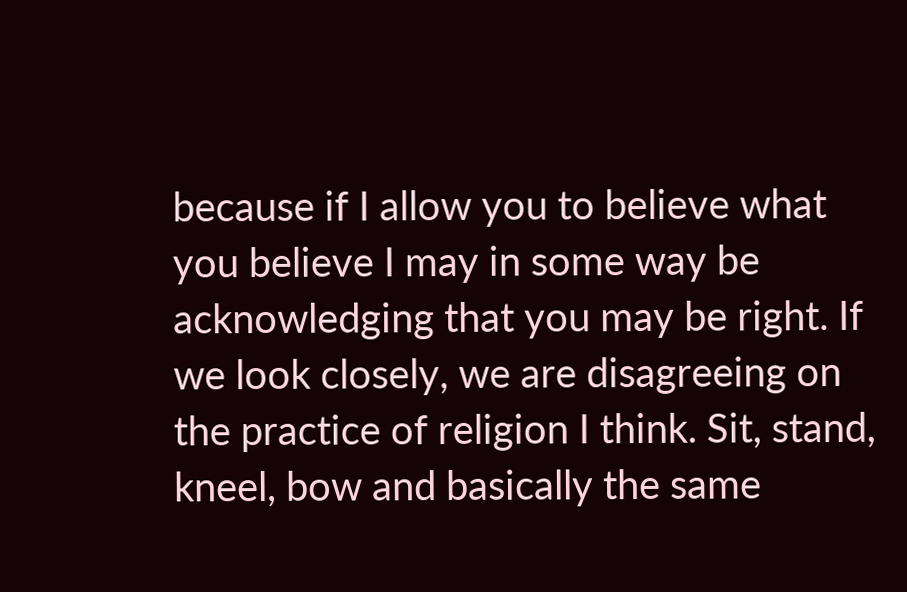because if I allow you to believe what you believe I may in some way be acknowledging that you may be right. If we look closely, we are disagreeing on the practice of religion I think. Sit, stand, kneel, bow and basically the same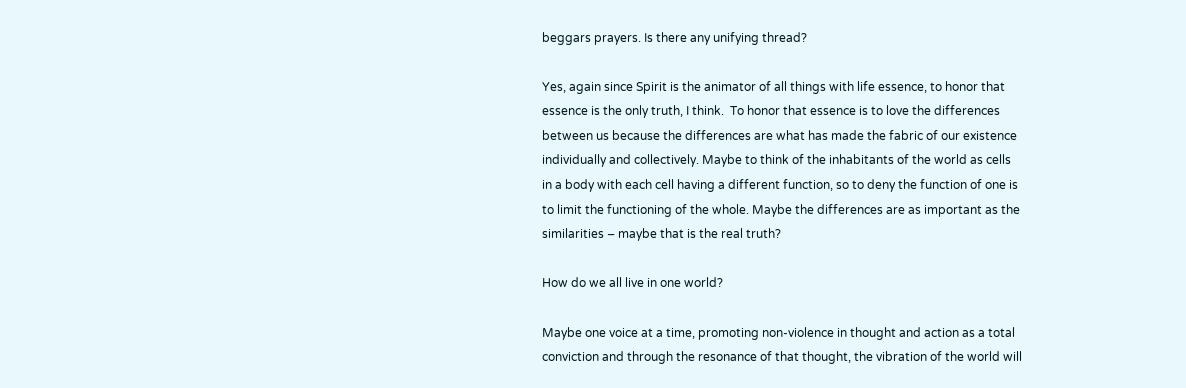beggars prayers. Is there any unifying thread?

Yes, again since Spirit is the animator of all things with life essence, to honor that essence is the only truth, I think.  To honor that essence is to love the differences between us because the differences are what has made the fabric of our existence individually and collectively. Maybe to think of the inhabitants of the world as cells in a body with each cell having a different function, so to deny the function of one is to limit the functioning of the whole. Maybe the differences are as important as the similarities – maybe that is the real truth?

How do we all live in one world?

Maybe one voice at a time, promoting non-violence in thought and action as a total conviction and through the resonance of that thought, the vibration of the world will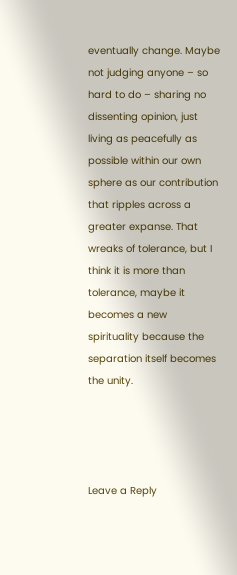eventually change. Maybe not judging anyone – so hard to do – sharing no dissenting opinion, just living as peacefully as possible within our own sphere as our contribution that ripples across a greater expanse. That wreaks of tolerance, but I think it is more than tolerance, maybe it becomes a new spirituality because the separation itself becomes the unity.




Leave a Reply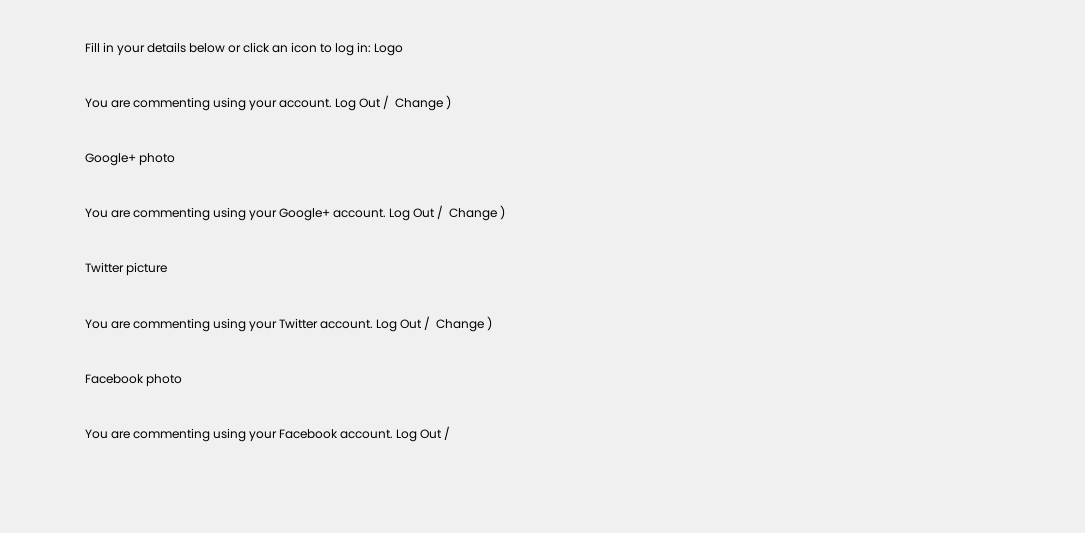Fill in your details below or click an icon to log in: Logo

You are commenting using your account. Log Out /  Change )

Google+ photo

You are commenting using your Google+ account. Log Out /  Change )

Twitter picture

You are commenting using your Twitter account. Log Out /  Change )

Facebook photo

You are commenting using your Facebook account. Log Out /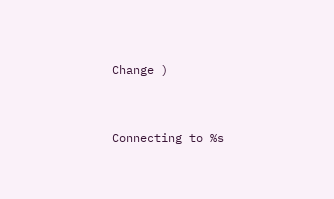Change )


Connecting to %s